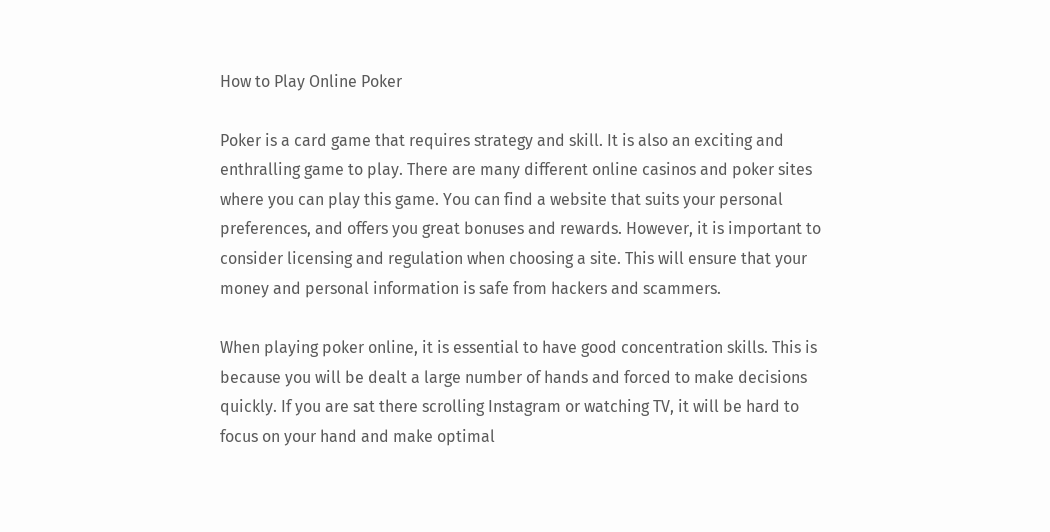How to Play Online Poker

Poker is a card game that requires strategy and skill. It is also an exciting and enthralling game to play. There are many different online casinos and poker sites where you can play this game. You can find a website that suits your personal preferences, and offers you great bonuses and rewards. However, it is important to consider licensing and regulation when choosing a site. This will ensure that your money and personal information is safe from hackers and scammers.

When playing poker online, it is essential to have good concentration skills. This is because you will be dealt a large number of hands and forced to make decisions quickly. If you are sat there scrolling Instagram or watching TV, it will be hard to focus on your hand and make optimal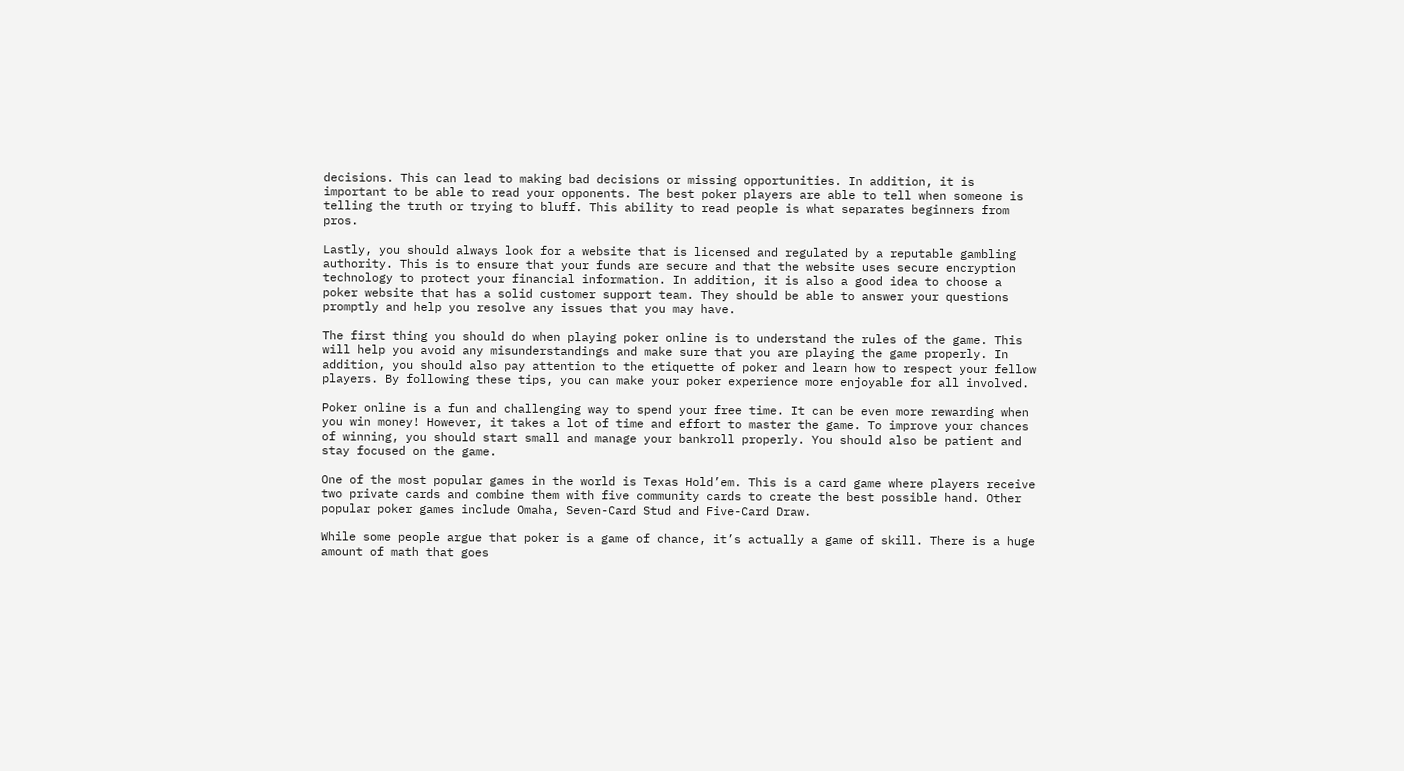decisions. This can lead to making bad decisions or missing opportunities. In addition, it is important to be able to read your opponents. The best poker players are able to tell when someone is telling the truth or trying to bluff. This ability to read people is what separates beginners from pros.

Lastly, you should always look for a website that is licensed and regulated by a reputable gambling authority. This is to ensure that your funds are secure and that the website uses secure encryption technology to protect your financial information. In addition, it is also a good idea to choose a poker website that has a solid customer support team. They should be able to answer your questions promptly and help you resolve any issues that you may have.

The first thing you should do when playing poker online is to understand the rules of the game. This will help you avoid any misunderstandings and make sure that you are playing the game properly. In addition, you should also pay attention to the etiquette of poker and learn how to respect your fellow players. By following these tips, you can make your poker experience more enjoyable for all involved.

Poker online is a fun and challenging way to spend your free time. It can be even more rewarding when you win money! However, it takes a lot of time and effort to master the game. To improve your chances of winning, you should start small and manage your bankroll properly. You should also be patient and stay focused on the game.

One of the most popular games in the world is Texas Hold’em. This is a card game where players receive two private cards and combine them with five community cards to create the best possible hand. Other popular poker games include Omaha, Seven-Card Stud and Five-Card Draw.

While some people argue that poker is a game of chance, it’s actually a game of skill. There is a huge amount of math that goes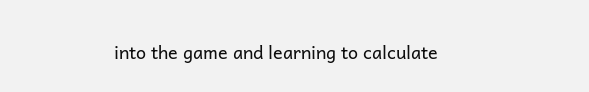into the game and learning to calculate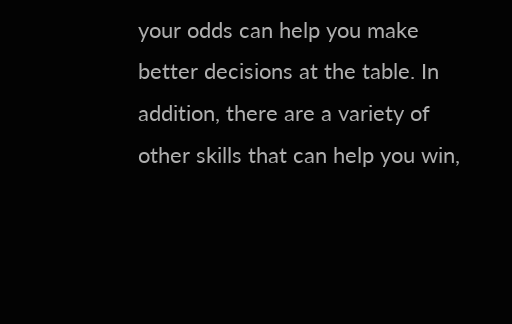your odds can help you make better decisions at the table. In addition, there are a variety of other skills that can help you win,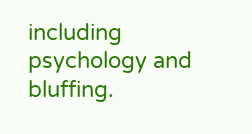including psychology and bluffing.